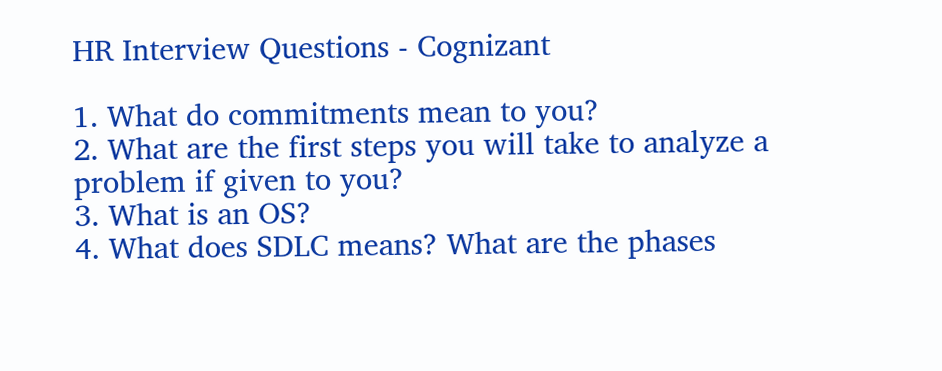HR Interview Questions - Cognizant

1. What do commitments mean to you?
2. What are the first steps you will take to analyze a problem if given to you?
3. What is an OS?
4. What does SDLC means? What are the phases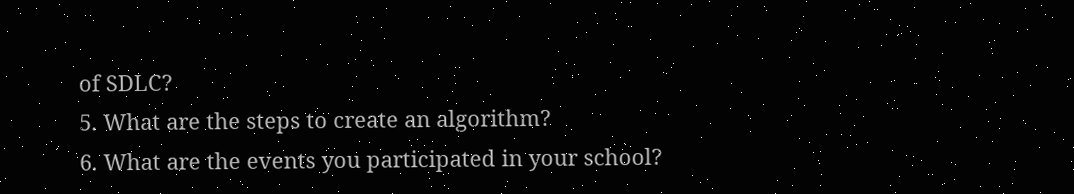of SDLC?
5. What are the steps to create an algorithm?
6. What are the events you participated in your school?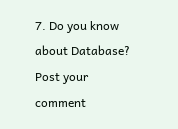7. Do you know about Database?
Post your comment